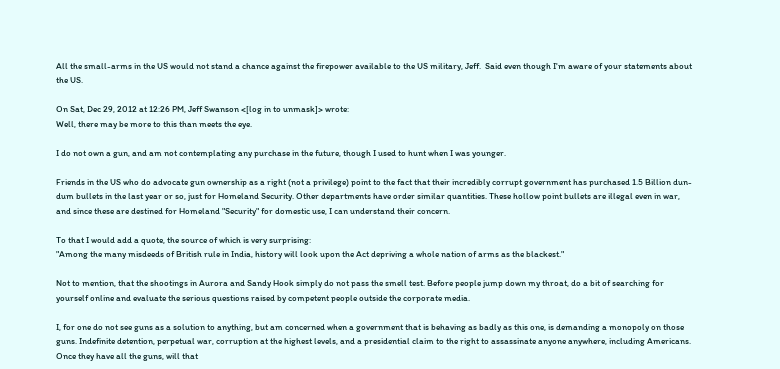All the small-arms in the US would not stand a chance against the firepower available to the US military, Jeff.  Said even though I'm aware of your statements about the US.

On Sat, Dec 29, 2012 at 12:26 PM, Jeff Swanson <[log in to unmask]> wrote:
Well, there may be more to this than meets the eye.

I do not own a gun, and am not contemplating any purchase in the future, though I used to hunt when I was younger.

Friends in the US who do advocate gun ownership as a right (not a privilege) point to the fact that their incredibly corrupt government has purchased 1.5 Billion dun-dum bullets in the last year or so, just for Homeland Security. Other departments have order similar quantities. These hollow point bullets are illegal even in war, and since these are destined for Homeland "Security" for domestic use, I can understand their concern.

To that I would add a quote, the source of which is very surprising:
"Among the many misdeeds of British rule in India, history will look upon the Act depriving a whole nation of arms as the blackest."

Not to mention, that the shootings in Aurora and Sandy Hook simply do not pass the smell test. Before people jump down my throat, do a bit of searching for yourself online and evaluate the serious questions raised by competent people outside the corporate media.

I, for one do not see guns as a solution to anything, but am concerned when a government that is behaving as badly as this one, is demanding a monopoly on those guns. Indefinite detention, perpetual war, corruption at the highest levels, and a presidential claim to the right to assassinate anyone anywhere, including Americans. Once they have all the guns, will that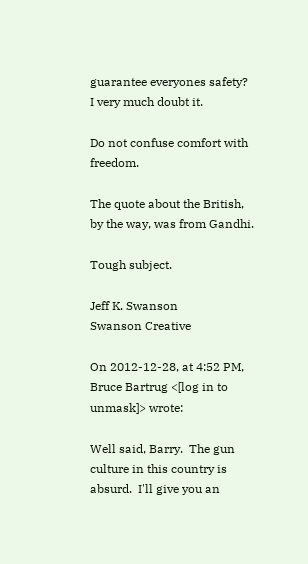guarantee everyones safety? I very much doubt it.

Do not confuse comfort with freedom.

The quote about the British, by the way, was from Gandhi.

Tough subject.

Jeff K. Swanson
Swanson Creative

On 2012-12-28, at 4:52 PM, Bruce Bartrug <[log in to unmask]> wrote:

Well said, Barry.  The gun culture in this country is absurd.  I'll give you an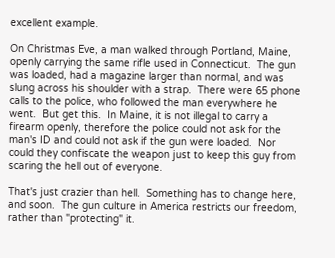excellent example.

On Christmas Eve, a man walked through Portland, Maine, openly carrying the same rifle used in Connecticut.  The gun was loaded, had a magazine larger than normal, and was slung across his shoulder with a strap.  There were 65 phone calls to the police, who followed the man everywhere he went.  But get this.  In Maine, it is not illegal to carry a firearm openly, therefore the police could not ask for the man's ID and could not ask if the gun were loaded.  Nor could they confiscate the weapon just to keep this guy from scaring the hell out of everyone.

That's just crazier than hell.  Something has to change here, and soon.  The gun culture in America restricts our freedom, rather than "protecting" it.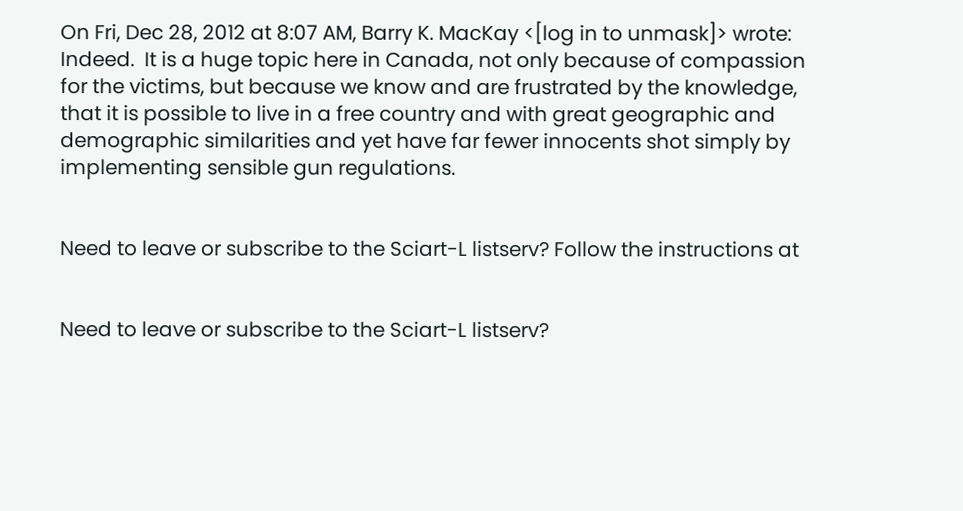On Fri, Dec 28, 2012 at 8:07 AM, Barry K. MacKay <[log in to unmask]> wrote:
Indeed.  It is a huge topic here in Canada, not only because of compassion for the victims, but because we know and are frustrated by the knowledge, that it is possible to live in a free country and with great geographic and demographic similarities and yet have far fewer innocents shot simply by implementing sensible gun regulations.


Need to leave or subscribe to the Sciart-L listserv? Follow the instructions at


Need to leave or subscribe to the Sciart-L listserv?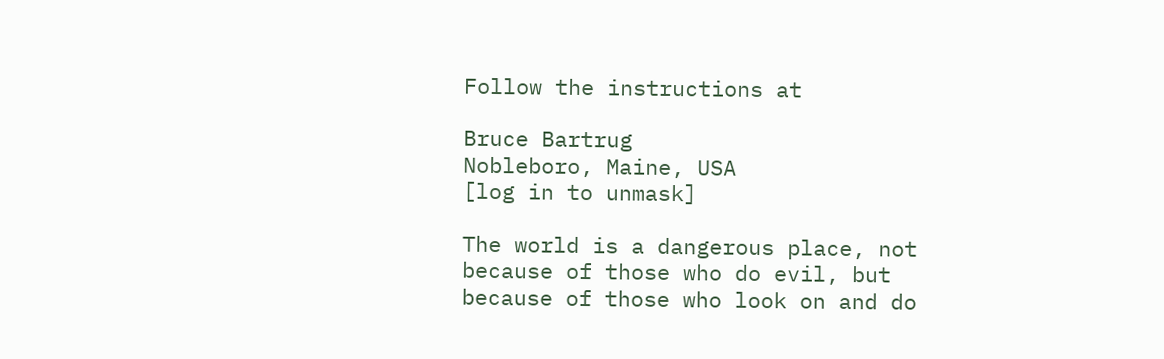Follow the instructions at

Bruce Bartrug
Nobleboro, Maine, USA
[log in to unmask]

The world is a dangerous place, not because of those who do evil, but because of those who look on and do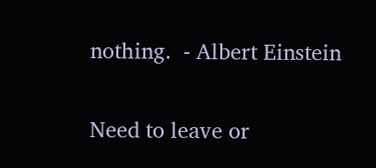nothing.  - Albert Einstein


Need to leave or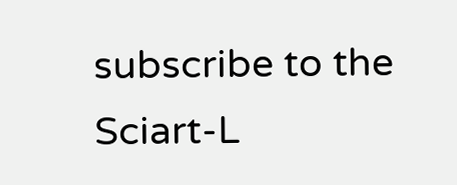subscribe to the Sciart-L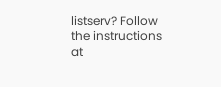listserv? Follow the instructions at